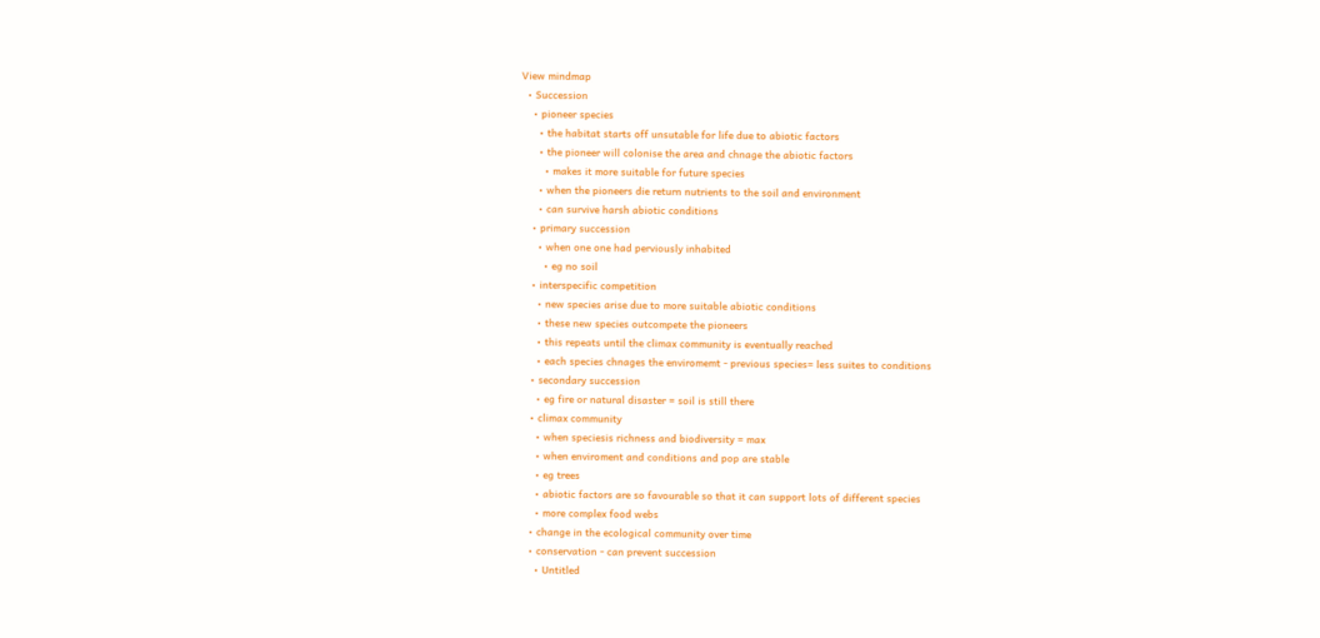View mindmap
  • Succession
    • pioneer species
      • the habitat starts off unsutable for life due to abiotic factors
      • the pioneer will colonise the area and chnage the abiotic factors
        • makes it more suitable for future species
      • when the pioneers die return nutrients to the soil and environment
      • can survive harsh abiotic conditions
    • primary succession
      • when one one had perviously inhabited
        • eg no soil
    • interspecific competition
      • new species arise due to more suitable abiotic conditions
      • these new species outcompete the pioneers
      • this repeats until the climax community is eventually reached
      • each species chnages the enviromemt - previous species= less suites to conditions
    • secondary succession
      • eg fire or natural disaster = soil is still there
    • climax community
      • when speciesis richness and biodiversity = max
      • when enviroment and conditions and pop are stable
      • eg trees
      • abiotic factors are so favourable so that it can support lots of different species
      • more complex food webs
    • change in the ecological community over time
    • conservation - can prevent succession
      • Untitled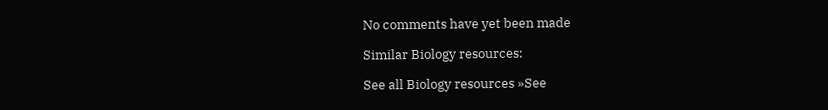No comments have yet been made

Similar Biology resources:

See all Biology resources »See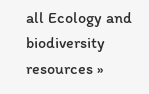all Ecology and biodiversity resources »